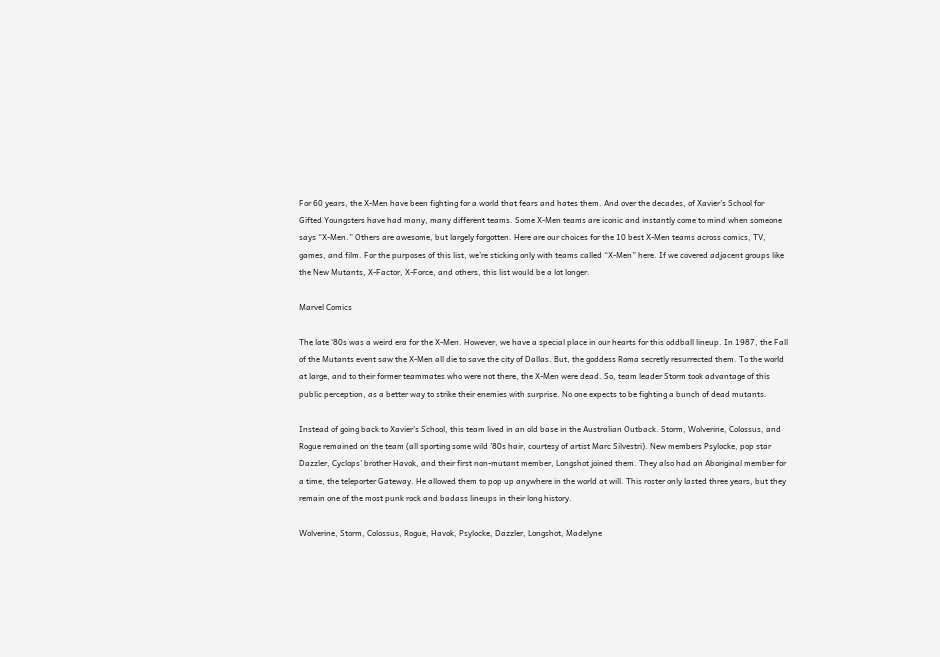For 60 years, the X-Men have been fighting for a world that fears and hates them. And over the decades, of Xavier’s School for Gifted Youngsters have had many, many different teams. Some X-Men teams are iconic and instantly come to mind when someone says “X-Men.” Others are awesome, but largely forgotten. Here are our choices for the 10 best X-Men teams across comics, TV, games, and film. For the purposes of this list, we’re sticking only with teams called “X-Men” here. If we covered adjacent groups like the New Mutants, X-Factor, X-Force, and others, this list would be a lot longer.

Marvel Comics

The late ‘80s was a weird era for the X-Men. However, we have a special place in our hearts for this oddball lineup. In 1987, the Fall of the Mutants event saw the X-Men all die to save the city of Dallas. But, the goddess Roma secretly resurrected them. To the world at large, and to their former teammates who were not there, the X-Men were dead. So, team leader Storm took advantage of this public perception, as a better way to strike their enemies with surprise. No one expects to be fighting a bunch of dead mutants.

Instead of going back to Xavier’s School, this team lived in an old base in the Australian Outback. Storm, Wolverine, Colossus, and Rogue remained on the team (all sporting some wild ’80s hair, courtesy of artist Marc Silvestri). New members Psylocke, pop star Dazzler, Cyclops’ brother Havok, and their first non-mutant member, Longshot joined them. They also had an Aboriginal member for a time, the teleporter Gateway. He allowed them to pop up anywhere in the world at will. This roster only lasted three years, but they remain one of the most punk rock and badass lineups in their long history.

Wolverine, Storm, Colossus, Rogue, Havok, Psylocke, Dazzler, Longshot, Madelyne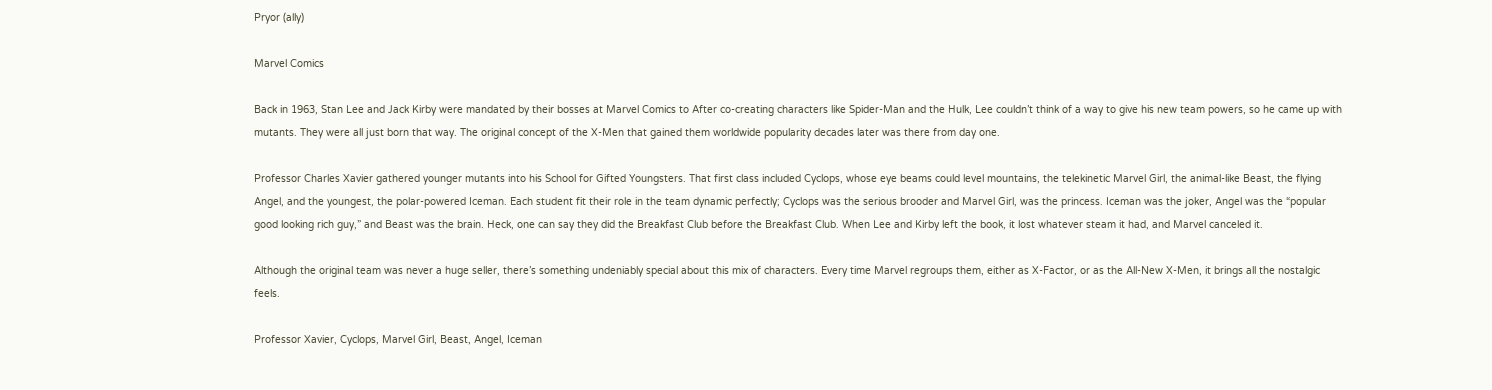Pryor (ally)

Marvel Comics

Back in 1963, Stan Lee and Jack Kirby were mandated by their bosses at Marvel Comics to After co-creating characters like Spider-Man and the Hulk, Lee couldn’t think of a way to give his new team powers, so he came up with mutants. They were all just born that way. The original concept of the X-Men that gained them worldwide popularity decades later was there from day one.

Professor Charles Xavier gathered younger mutants into his School for Gifted Youngsters. That first class included Cyclops, whose eye beams could level mountains, the telekinetic Marvel Girl, the animal-like Beast, the flying Angel, and the youngest, the polar-powered Iceman. Each student fit their role in the team dynamic perfectly; Cyclops was the serious brooder and Marvel Girl, was the princess. Iceman was the joker, Angel was the “popular good looking rich guy,” and Beast was the brain. Heck, one can say they did the Breakfast Club before the Breakfast Club. When Lee and Kirby left the book, it lost whatever steam it had, and Marvel canceled it.

Although the original team was never a huge seller, there’s something undeniably special about this mix of characters. Every time Marvel regroups them, either as X-Factor, or as the All-New X-Men, it brings all the nostalgic feels.

Professor Xavier, Cyclops, Marvel Girl, Beast, Angel, Iceman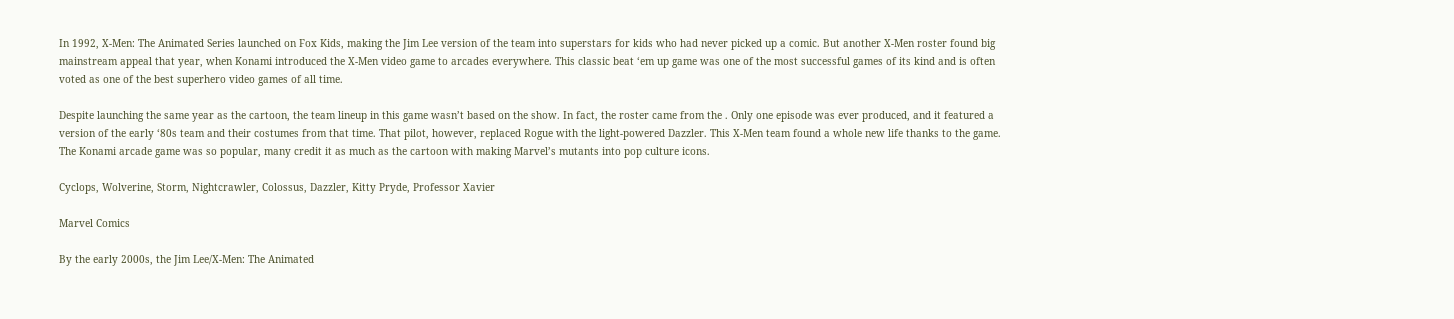In 1992, X-Men: The Animated Series launched on Fox Kids, making the Jim Lee version of the team into superstars for kids who had never picked up a comic. But another X-Men roster found big mainstream appeal that year, when Konami introduced the X-Men video game to arcades everywhere. This classic beat ‘em up game was one of the most successful games of its kind and is often voted as one of the best superhero video games of all time.

Despite launching the same year as the cartoon, the team lineup in this game wasn’t based on the show. In fact, the roster came from the . Only one episode was ever produced, and it featured a version of the early ‘80s team and their costumes from that time. That pilot, however, replaced Rogue with the light-powered Dazzler. This X-Men team found a whole new life thanks to the game. The Konami arcade game was so popular, many credit it as much as the cartoon with making Marvel’s mutants into pop culture icons.

Cyclops, Wolverine, Storm, Nightcrawler, Colossus, Dazzler, Kitty Pryde, Professor Xavier

Marvel Comics

By the early 2000s, the Jim Lee/X-Men: The Animated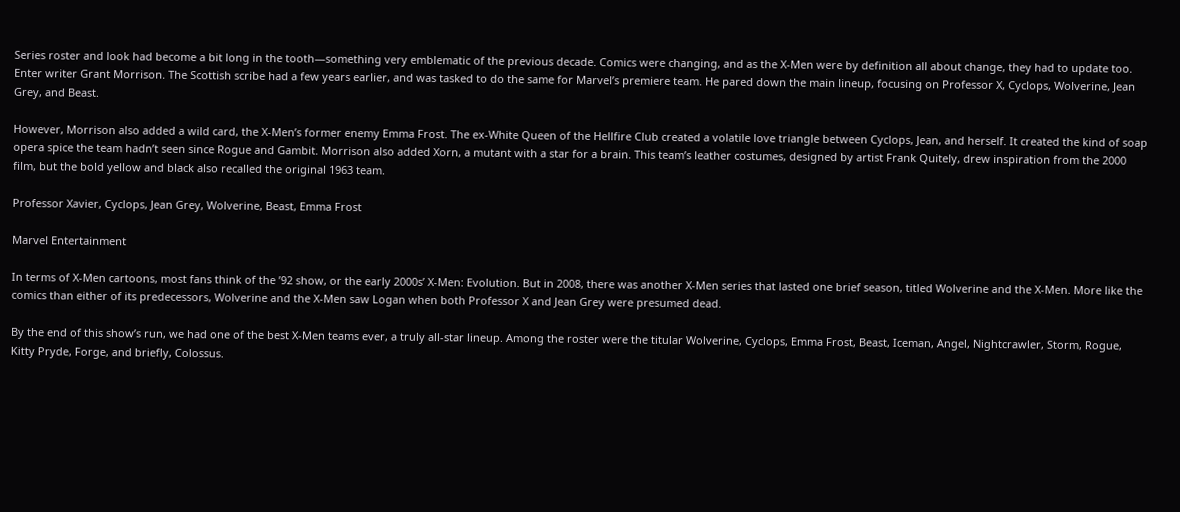Series roster and look had become a bit long in the tooth—something very emblematic of the previous decade. Comics were changing, and as the X-Men were by definition all about change, they had to update too. Enter writer Grant Morrison. The Scottish scribe had a few years earlier, and was tasked to do the same for Marvel’s premiere team. He pared down the main lineup, focusing on Professor X, Cyclops, Wolverine, Jean Grey, and Beast.

However, Morrison also added a wild card, the X-Men’s former enemy Emma Frost. The ex-White Queen of the Hellfire Club created a volatile love triangle between Cyclops, Jean, and herself. It created the kind of soap opera spice the team hadn’t seen since Rogue and Gambit. Morrison also added Xorn, a mutant with a star for a brain. This team’s leather costumes, designed by artist Frank Quitely, drew inspiration from the 2000 film, but the bold yellow and black also recalled the original 1963 team.

Professor Xavier, Cyclops, Jean Grey, Wolverine, Beast, Emma Frost

Marvel Entertainment

In terms of X-Men cartoons, most fans think of the ’92 show, or the early 2000s’ X-Men: Evolution. But in 2008, there was another X-Men series that lasted one brief season, titled Wolverine and the X-Men. More like the comics than either of its predecessors, Wolverine and the X-Men saw Logan when both Professor X and Jean Grey were presumed dead.

By the end of this show’s run, we had one of the best X-Men teams ever, a truly all-star lineup. Among the roster were the titular Wolverine, Cyclops, Emma Frost, Beast, Iceman, Angel, Nightcrawler, Storm, Rogue, Kitty Pryde, Forge, and briefly, Colossus.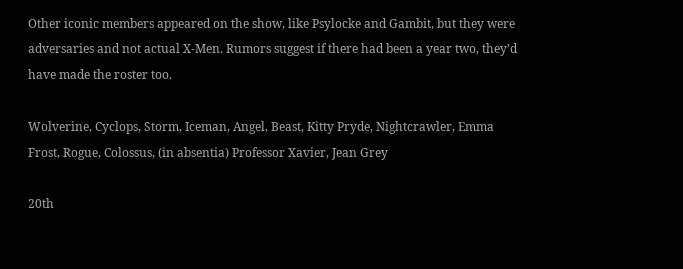Other iconic members appeared on the show, like Psylocke and Gambit, but they were adversaries and not actual X-Men. Rumors suggest if there had been a year two, they’d have made the roster too.

Wolverine, Cyclops, Storm, Iceman, Angel, Beast, Kitty Pryde, Nightcrawler, Emma Frost, Rogue, Colossus, (in absentia) Professor Xavier, Jean Grey

20th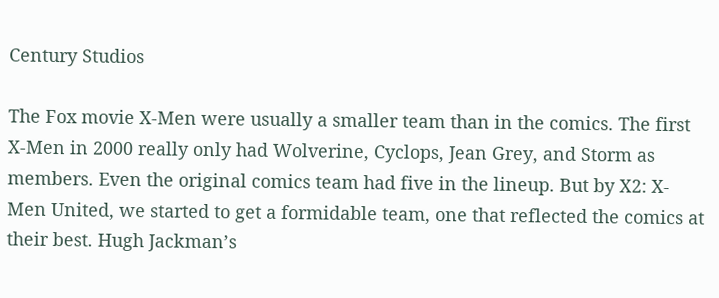Century Studios

The Fox movie X-Men were usually a smaller team than in the comics. The first X-Men in 2000 really only had Wolverine, Cyclops, Jean Grey, and Storm as members. Even the original comics team had five in the lineup. But by X2: X-Men United, we started to get a formidable team, one that reflected the comics at their best. Hugh Jackman’s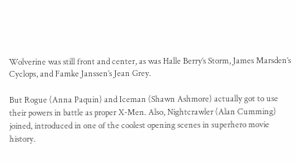Wolverine was still front and center, as was Halle Berry’s Storm, James Marsden’s Cyclops, and Famke Janssen’s Jean Grey.

But Rogue (Anna Paquin) and Iceman (Shawn Ashmore) actually got to use their powers in battle as proper X-Men. Also, Nightcrawler (Alan Cumming) joined, introduced in one of the coolest opening scenes in superhero movie history.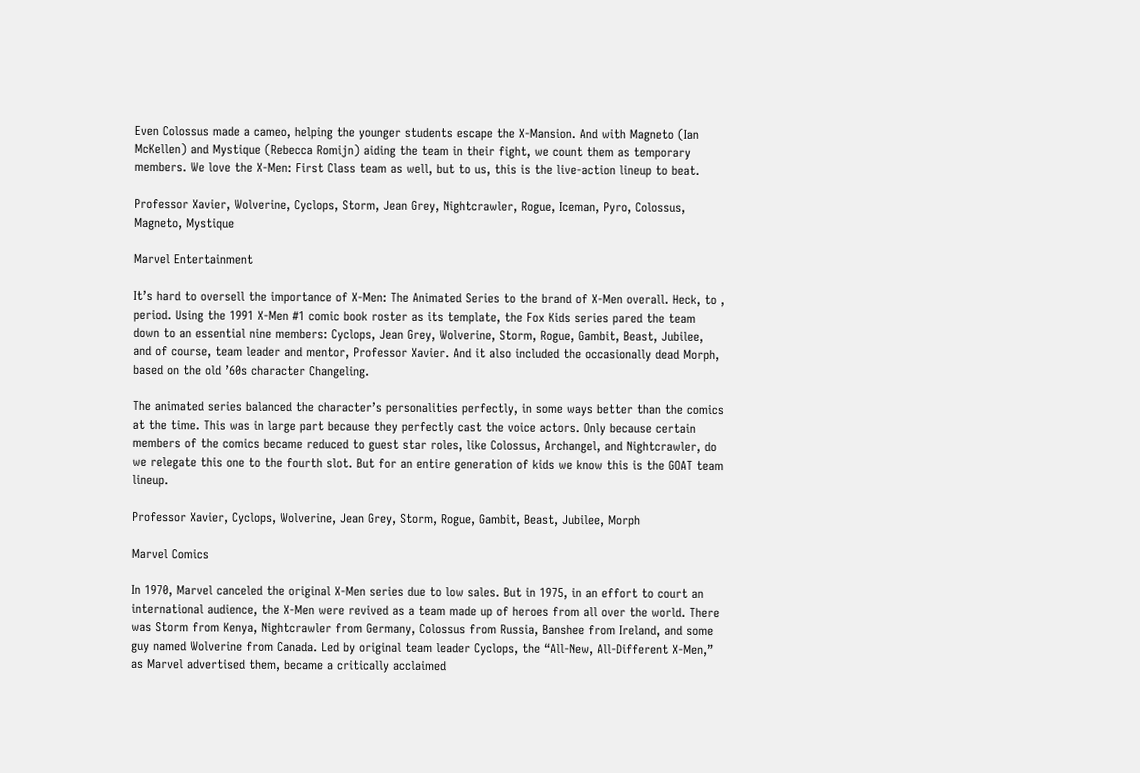Even Colossus made a cameo, helping the younger students escape the X-Mansion. And with Magneto (Ian McKellen) and Mystique (Rebecca Romijn) aiding the team in their fight, we count them as temporary members. We love the X-Men: First Class team as well, but to us, this is the live-action lineup to beat.

Professor Xavier, Wolverine, Cyclops, Storm, Jean Grey, Nightcrawler, Rogue, Iceman, Pyro, Colossus, Magneto, Mystique

Marvel Entertainment

It’s hard to oversell the importance of X-Men: The Animated Series to the brand of X-Men overall. Heck, to , period. Using the 1991 X-Men #1 comic book roster as its template, the Fox Kids series pared the team down to an essential nine members: Cyclops, Jean Grey, Wolverine, Storm, Rogue, Gambit, Beast, Jubilee, and of course, team leader and mentor, Professor Xavier. And it also included the occasionally dead Morph, based on the old ’60s character Changeling.

The animated series balanced the character’s personalities perfectly, in some ways better than the comics at the time. This was in large part because they perfectly cast the voice actors. Only because certain members of the comics became reduced to guest star roles, like Colossus, Archangel, and Nightcrawler, do we relegate this one to the fourth slot. But for an entire generation of kids we know this is the GOAT team lineup.

Professor Xavier, Cyclops, Wolverine, Jean Grey, Storm, Rogue, Gambit, Beast, Jubilee, Morph

Marvel Comics

In 1970, Marvel canceled the original X-Men series due to low sales. But in 1975, in an effort to court an international audience, the X-Men were revived as a team made up of heroes from all over the world. There was Storm from Kenya, Nightcrawler from Germany, Colossus from Russia, Banshee from Ireland, and some guy named Wolverine from Canada. Led by original team leader Cyclops, the “All-New, All-Different X-Men,” as Marvel advertised them, became a critically acclaimed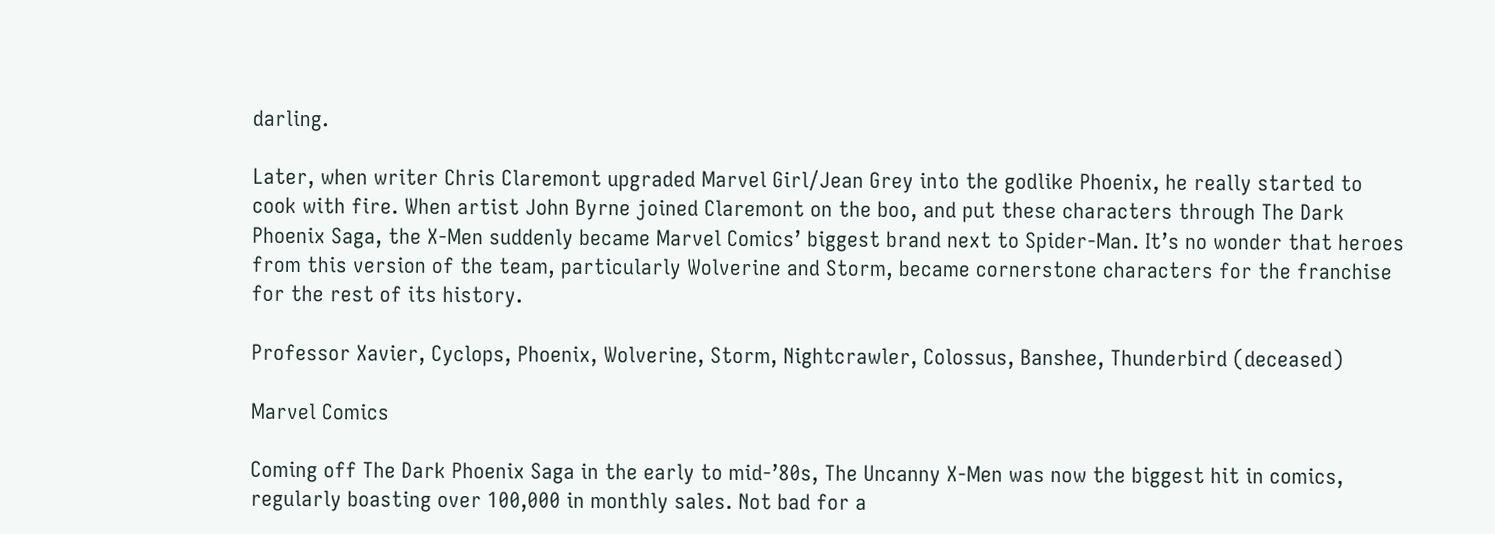darling.

Later, when writer Chris Claremont upgraded Marvel Girl/Jean Grey into the godlike Phoenix, he really started to cook with fire. When artist John Byrne joined Claremont on the boo, and put these characters through The Dark Phoenix Saga, the X-Men suddenly became Marvel Comics’ biggest brand next to Spider-Man. It’s no wonder that heroes from this version of the team, particularly Wolverine and Storm, became cornerstone characters for the franchise for the rest of its history.

Professor Xavier, Cyclops, Phoenix, Wolverine, Storm, Nightcrawler, Colossus, Banshee, Thunderbird (deceased)

Marvel Comics

Coming off The Dark Phoenix Saga in the early to mid-’80s, The Uncanny X-Men was now the biggest hit in comics, regularly boasting over 100,000 in monthly sales. Not bad for a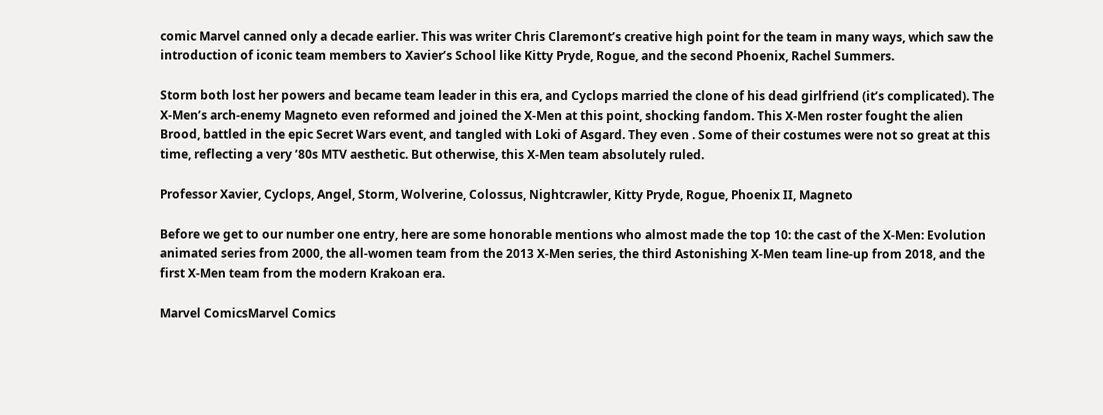comic Marvel canned only a decade earlier. This was writer Chris Claremont’s creative high point for the team in many ways, which saw the introduction of iconic team members to Xavier’s School like Kitty Pryde, Rogue, and the second Phoenix, Rachel Summers.

Storm both lost her powers and became team leader in this era, and Cyclops married the clone of his dead girlfriend (it’s complicated). The X-Men’s arch-enemy Magneto even reformed and joined the X-Men at this point, shocking fandom. This X-Men roster fought the alien Brood, battled in the epic Secret Wars event, and tangled with Loki of Asgard. They even . Some of their costumes were not so great at this time, reflecting a very ’80s MTV aesthetic. But otherwise, this X-Men team absolutely ruled.

Professor Xavier, Cyclops, Angel, Storm, Wolverine, Colossus, Nightcrawler, Kitty Pryde, Rogue, Phoenix II, Magneto

Before we get to our number one entry, here are some honorable mentions who almost made the top 10: the cast of the X-Men: Evolution animated series from 2000, the all-women team from the 2013 X-Men series, the third Astonishing X-Men team line-up from 2018, and the first X-Men team from the modern Krakoan era.

Marvel ComicsMarvel Comics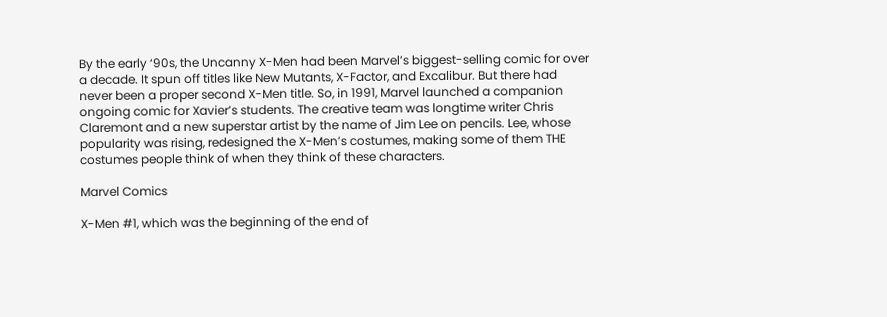By the early ‘90s, the Uncanny X-Men had been Marvel’s biggest-selling comic for over a decade. It spun off titles like New Mutants, X-Factor, and Excalibur. But there had never been a proper second X-Men title. So, in 1991, Marvel launched a companion ongoing comic for Xavier’s students. The creative team was longtime writer Chris Claremont and a new superstar artist by the name of Jim Lee on pencils. Lee, whose popularity was rising, redesigned the X-Men’s costumes, making some of them THE costumes people think of when they think of these characters.

Marvel Comics

X-Men #1, which was the beginning of the end of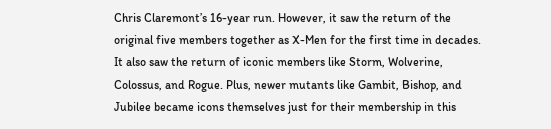Chris Claremont’s 16-year run. However, it saw the return of the original five members together as X-Men for the first time in decades. It also saw the return of iconic members like Storm, Wolverine, Colossus, and Rogue. Plus, newer mutants like Gambit, Bishop, and Jubilee became icons themselves just for their membership in this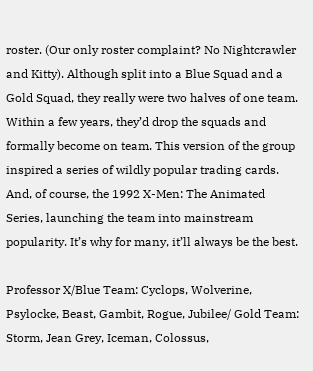roster. (Our only roster complaint? No Nightcrawler and Kitty). Although split into a Blue Squad and a Gold Squad, they really were two halves of one team. Within a few years, they’d drop the squads and formally become on team. This version of the group inspired a series of wildly popular trading cards. And, of course, the 1992 X-Men: The Animated Series, launching the team into mainstream popularity. It’s why for many, it’ll always be the best.

Professor X/Blue Team: Cyclops, Wolverine, Psylocke, Beast, Gambit, Rogue, Jubilee/ Gold Team: Storm, Jean Grey, Iceman, Colossus,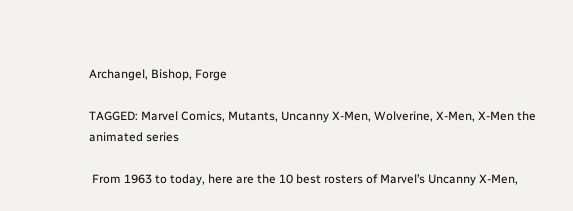Archangel, Bishop, Forge

TAGGED: Marvel Comics, Mutants, Uncanny X-Men, Wolverine, X-Men, X-Men the animated series

 From 1963 to today, here are the 10 best rosters of Marvel’s Uncanny X-Men,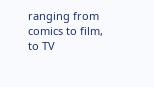ranging from comics to film, to TV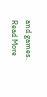and games.  Read More